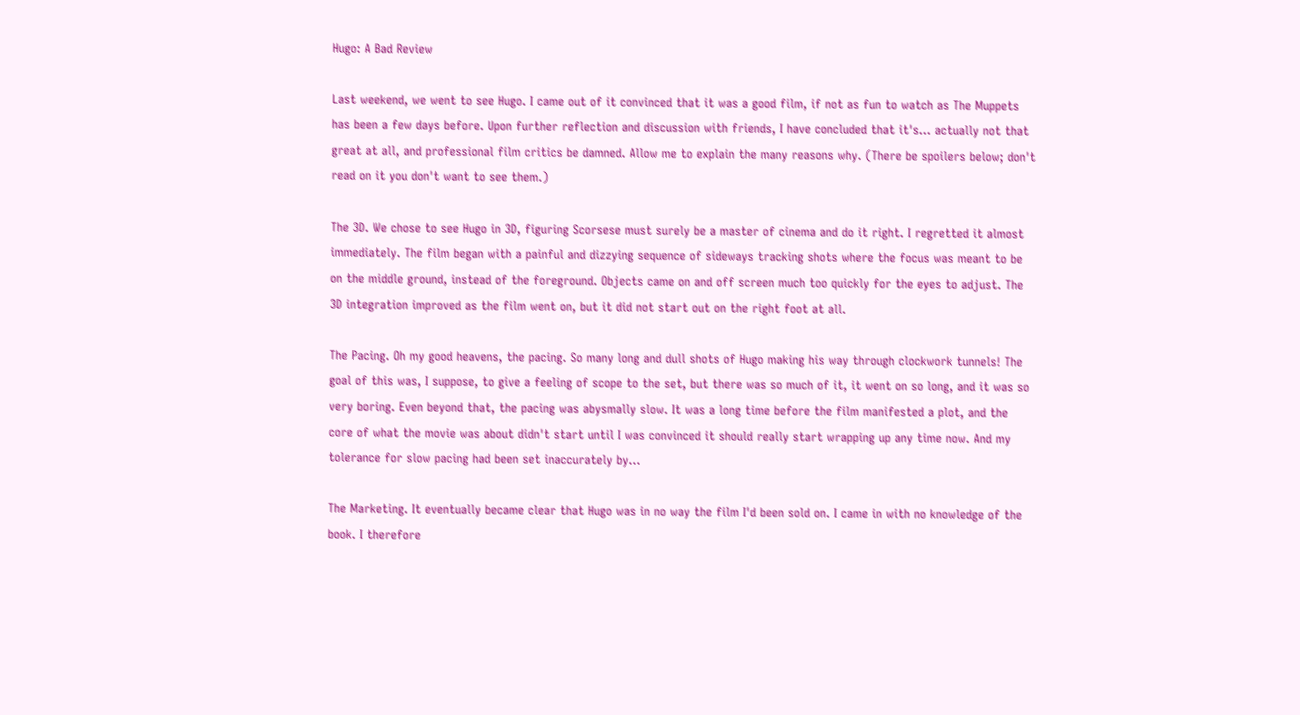Hugo: A Bad Review

Last weekend, we went to see Hugo. I came out of it convinced that it was a good film, if not as fun to watch as The Muppets has been a few days before. Upon further reflection and discussion with friends, I have concluded that it's... actually not that great at all, and professional film critics be damned. Allow me to explain the many reasons why. (There be spoilers below; don't read on it you don't want to see them.)

The 3D. We chose to see Hugo in 3D, figuring Scorsese must surely be a master of cinema and do it right. I regretted it almost immediately. The film began with a painful and dizzying sequence of sideways tracking shots where the focus was meant to be on the middle ground, instead of the foreground. Objects came on and off screen much too quickly for the eyes to adjust. The 3D integration improved as the film went on, but it did not start out on the right foot at all.

The Pacing. Oh my good heavens, the pacing. So many long and dull shots of Hugo making his way through clockwork tunnels! The goal of this was, I suppose, to give a feeling of scope to the set, but there was so much of it, it went on so long, and it was so very boring. Even beyond that, the pacing was abysmally slow. It was a long time before the film manifested a plot, and the core of what the movie was about didn't start until I was convinced it should really start wrapping up any time now. And my tolerance for slow pacing had been set inaccurately by...

The Marketing. It eventually became clear that Hugo was in no way the film I'd been sold on. I came in with no knowledge of the book. I therefore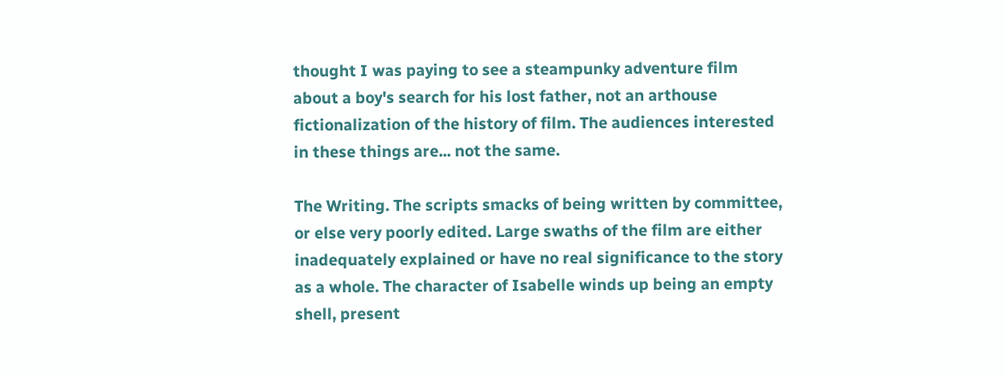thought I was paying to see a steampunky adventure film about a boy's search for his lost father, not an arthouse fictionalization of the history of film. The audiences interested in these things are... not the same.

The Writing. The scripts smacks of being written by committee, or else very poorly edited. Large swaths of the film are either inadequately explained or have no real significance to the story as a whole. The character of Isabelle winds up being an empty shell, present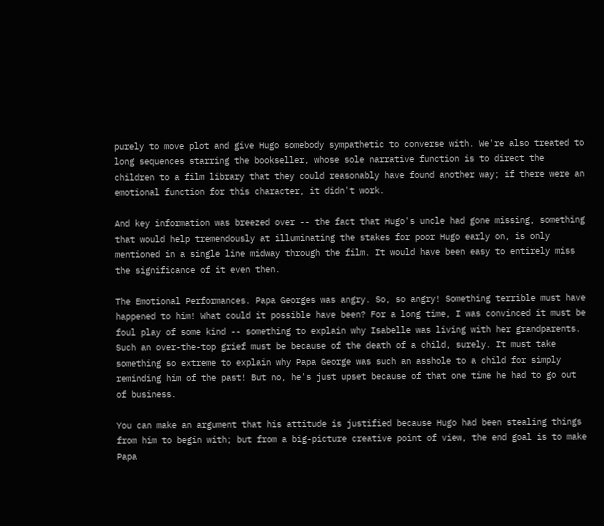purely to move plot and give Hugo somebody sympathetic to converse with. We're also treated to long sequences starring the bookseller, whose sole narrative function is to direct the children to a film library that they could reasonably have found another way; if there were an emotional function for this character, it didn't work.

And key information was breezed over -- the fact that Hugo's uncle had gone missing, something that would help tremendously at illuminating the stakes for poor Hugo early on, is only mentioned in a single line midway through the film. It would have been easy to entirely miss the significance of it even then.

The Emotional Performances. Papa Georges was angry. So, so angry! Something terrible must have happened to him! What could it possible have been? For a long time, I was convinced it must be foul play of some kind -- something to explain why Isabelle was living with her grandparents. Such an over-the-top grief must be because of the death of a child, surely. It must take something so extreme to explain why Papa George was such an asshole to a child for simply reminding him of the past! But no, he's just upset because of that one time he had to go out of business.

You can make an argument that his attitude is justified because Hugo had been stealing things from him to begin with; but from a big-picture creative point of view, the end goal is to make Papa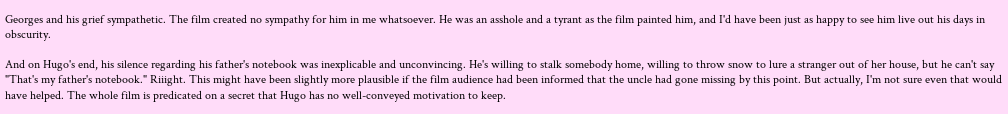Georges and his grief sympathetic. The film created no sympathy for him in me whatsoever. He was an asshole and a tyrant as the film painted him, and I'd have been just as happy to see him live out his days in obscurity.

And on Hugo's end, his silence regarding his father's notebook was inexplicable and unconvincing. He's willing to stalk somebody home, willing to throw snow to lure a stranger out of her house, but he can't say "That's my father's notebook." Riiight. This might have been slightly more plausible if the film audience had been informed that the uncle had gone missing by this point. But actually, I'm not sure even that would have helped. The whole film is predicated on a secret that Hugo has no well-conveyed motivation to keep.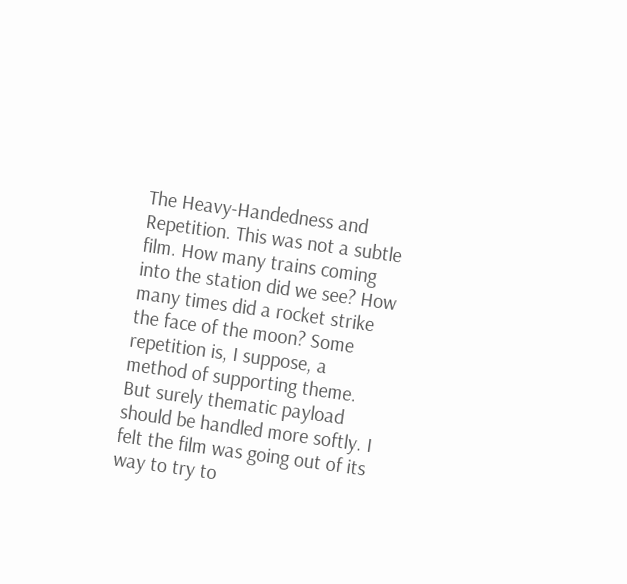The Heavy-Handedness and Repetition. This was not a subtle film. How many trains coming into the station did we see? How many times did a rocket strike the face of the moon? Some repetition is, I suppose, a method of supporting theme. But surely thematic payload should be handled more softly. I felt the film was going out of its way to try to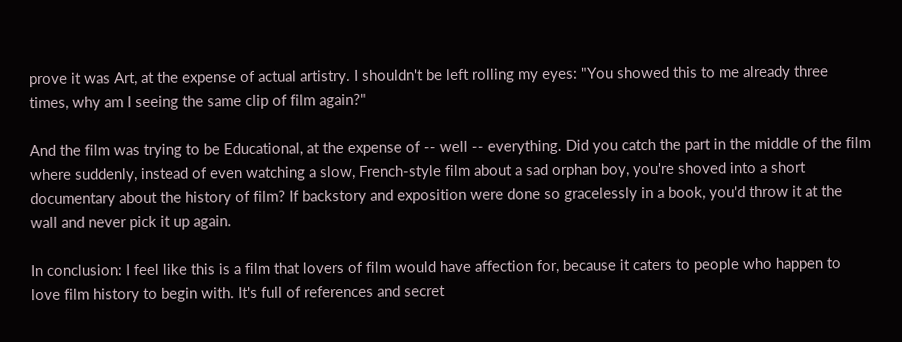prove it was Art, at the expense of actual artistry. I shouldn't be left rolling my eyes: "You showed this to me already three times, why am I seeing the same clip of film again?"

And the film was trying to be Educational, at the expense of -- well -- everything. Did you catch the part in the middle of the film where suddenly, instead of even watching a slow, French-style film about a sad orphan boy, you're shoved into a short documentary about the history of film? If backstory and exposition were done so gracelessly in a book, you'd throw it at the wall and never pick it up again.

In conclusion: I feel like this is a film that lovers of film would have affection for, because it caters to people who happen to love film history to begin with. It's full of references and secret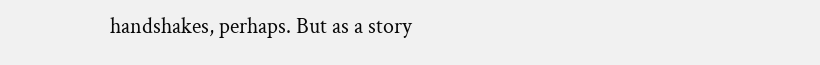handshakes, perhaps. But as a story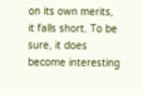on its own merits, it falls short. To be sure, it does become interesting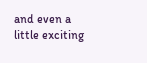and even a little exciting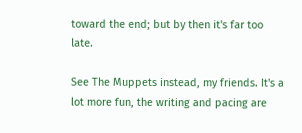toward the end; but by then it's far too late.

See The Muppets instead, my friends. It's a lot more fun, the writing and pacing are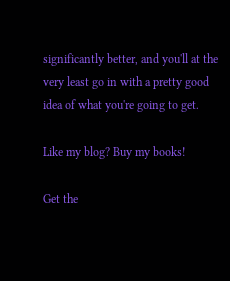significantly better, and you'll at the very least go in with a pretty good idea of what you're going to get.

Like my blog? Buy my books!

Get the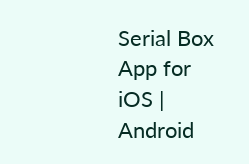Serial Box App for iOS | Android